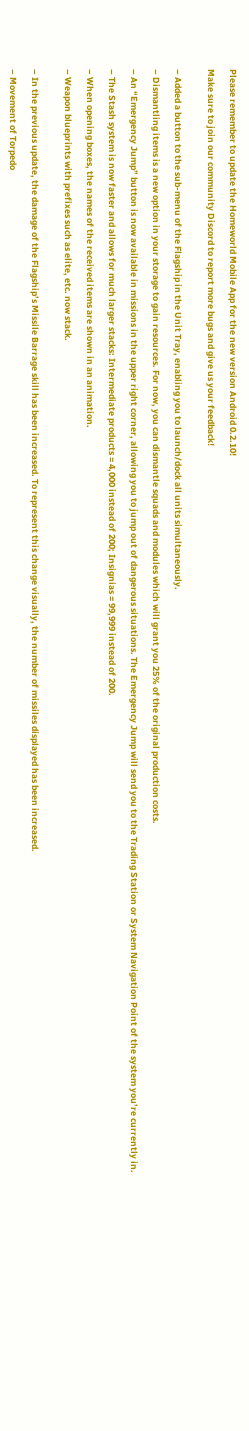Please remember to update the Homeworld Mobile App for the new version Android 0.2.10!

Make sure to join our community Discord to report more bugs and give us your feedback!


– Added a button to the sub-menu of the Flagship in the Unit Tray, enabling you to launch/dock all units simultaneously.

– Dismantling items is a new option in your storage to gain resources. For now, you can dismantle squads and modules which will grant you 25% of the original production costs.

– An “Emergency Jump” button is now available in missions in the upper right corner, allowing you to jump out of dangerous situations. The Emergency Jump will send you to the Trading Station or System Navigation Point of the system you’re currently in.

– The Stash system is now faster and allows for much larger stacks: Intermediate products = 4,000 instead of 200; Insignias = 99,999 instead of 200.

– When opening boxes, the names of the received items are shown in an animation.

– Weapon blueprints with prefixes such as elite, etc. now stack.


– In the previous update, the damage of the Flagship’s Missile Barrage skill has been increased. To represent this change visually, the number of missiles displayed has been increased.

– Movement of Torpedo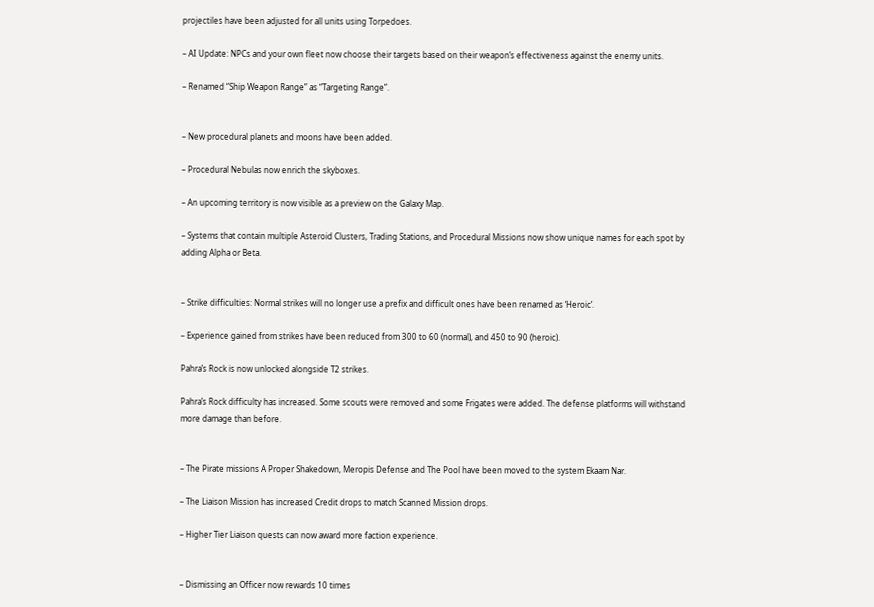projectiles have been adjusted for all units using Torpedoes.

– AI Update: NPCs and your own fleet now choose their targets based on their weapon’s effectiveness against the enemy units.

– Renamed “Ship Weapon Range” as “Targeting Range”.


– New procedural planets and moons have been added.

– Procedural Nebulas now enrich the skyboxes.

– An upcoming territory is now visible as a preview on the Galaxy Map.

– Systems that contain multiple Asteroid Clusters, Trading Stations, and Procedural Missions now show unique names for each spot by adding Alpha or Beta.


– Strike difficulties: Normal strikes will no longer use a prefix and difficult ones have been renamed as ‘Heroic’.

– Experience gained from strikes have been reduced from 300 to 60 (normal), and 450 to 90 (heroic).

Pahra’s Rock is now unlocked alongside T2 strikes.

Pahra’s Rock difficulty has increased. Some scouts were removed and some Frigates were added. The defense platforms will withstand more damage than before.


– The Pirate missions A Proper Shakedown, Meropis Defense and The Pool have been moved to the system Ekaam Nar.

– The Liaison Mission has increased Credit drops to match Scanned Mission drops.

– Higher Tier Liaison quests can now award more faction experience.


– Dismissing an Officer now rewards 10 times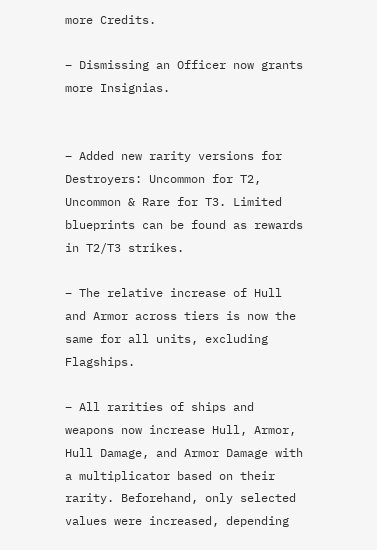more Credits.

– Dismissing an Officer now grants more Insignias.


– Added new rarity versions for Destroyers: Uncommon for T2, Uncommon & Rare for T3. Limited blueprints can be found as rewards in T2/T3 strikes.

– The relative increase of Hull and Armor across tiers is now the same for all units, excluding Flagships.

– All rarities of ships and weapons now increase Hull, Armor, Hull Damage, and Armor Damage with a multiplicator based on their rarity. Beforehand, only selected values were increased, depending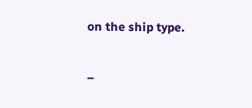on the ship type.

–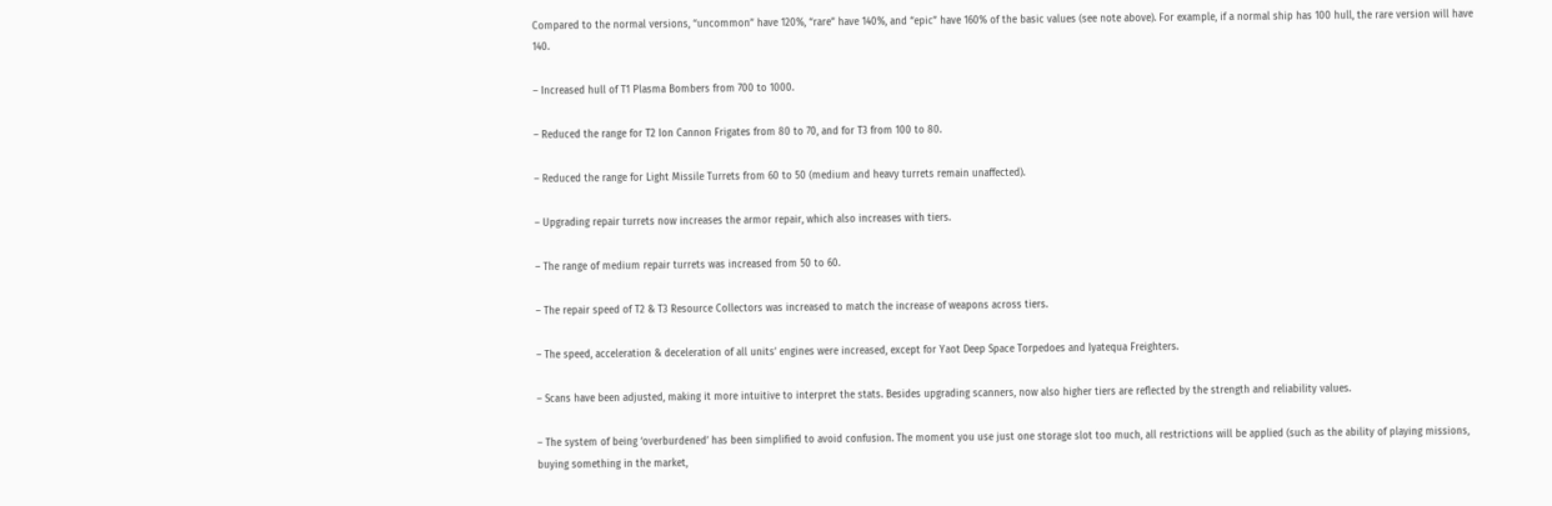Compared to the normal versions, “uncommon” have 120%, “rare” have 140%, and “epic” have 160% of the basic values (see note above). For example, if a normal ship has 100 hull, the rare version will have 140.

– Increased hull of T1 Plasma Bombers from 700 to 1000.

– Reduced the range for T2 Ion Cannon Frigates from 80 to 70, and for T3 from 100 to 80.

– Reduced the range for Light Missile Turrets from 60 to 50 (medium and heavy turrets remain unaffected).

– Upgrading repair turrets now increases the armor repair, which also increases with tiers.

– The range of medium repair turrets was increased from 50 to 60.

– The repair speed of T2 & T3 Resource Collectors was increased to match the increase of weapons across tiers.

– The speed, acceleration & deceleration of all units’ engines were increased, except for Yaot Deep Space Torpedoes and Iyatequa Freighters.

– Scans have been adjusted, making it more intuitive to interpret the stats. Besides upgrading scanners, now also higher tiers are reflected by the strength and reliability values.

– The system of being ‘overburdened’ has been simplified to avoid confusion. The moment you use just one storage slot too much, all restrictions will be applied (such as the ability of playing missions, buying something in the market,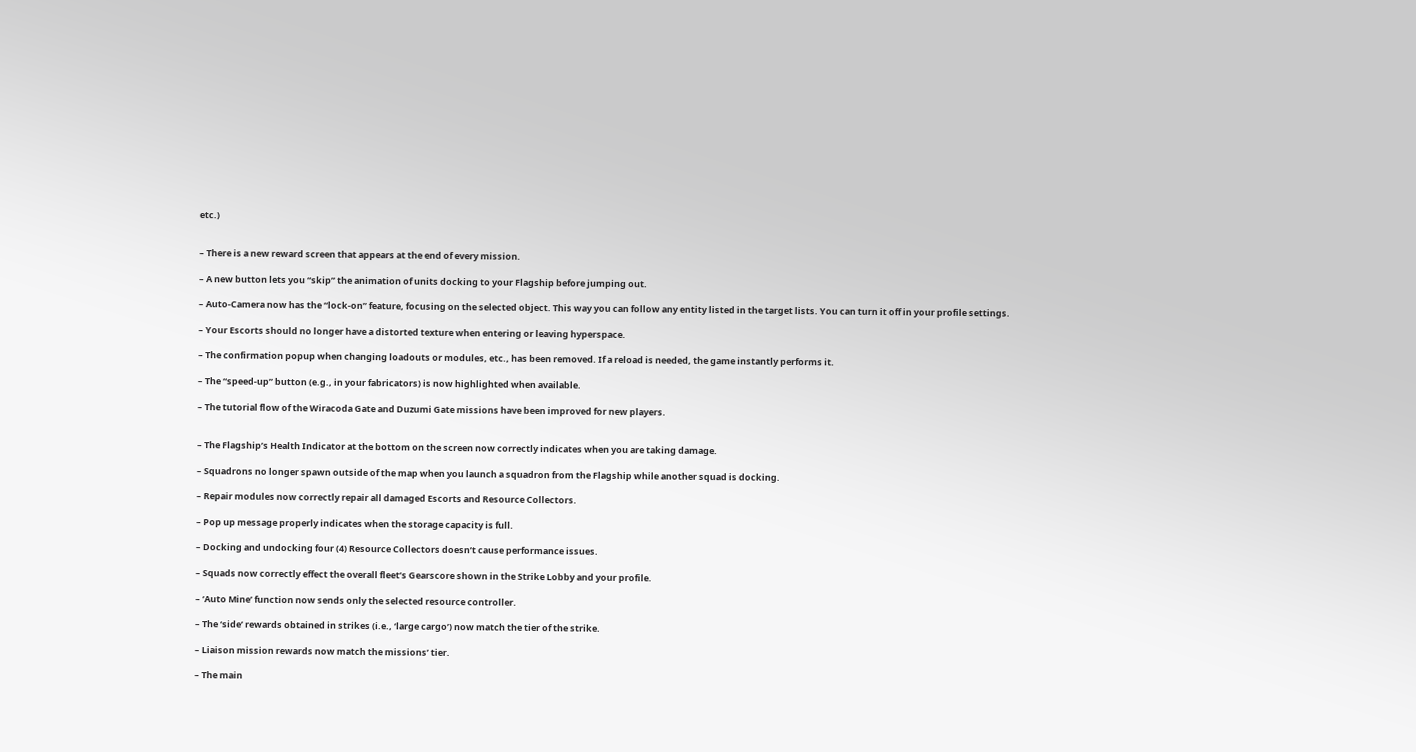etc.)


– There is a new reward screen that appears at the end of every mission.

– A new button lets you “skip” the animation of units docking to your Flagship before jumping out.

– Auto-Camera now has the “lock-on” feature, focusing on the selected object. This way you can follow any entity listed in the target lists. You can turn it off in your profile settings.

– Your Escorts should no longer have a distorted texture when entering or leaving hyperspace.

– The confirmation popup when changing loadouts or modules, etc., has been removed. If a reload is needed, the game instantly performs it.

– The “speed-up” button (e.g., in your fabricators) is now highlighted when available.

– The tutorial flow of the Wiracoda Gate and Duzumi Gate missions have been improved for new players.


– The Flagship’s Health Indicator at the bottom on the screen now correctly indicates when you are taking damage.

– Squadrons no longer spawn outside of the map when you launch a squadron from the Flagship while another squad is docking.

– Repair modules now correctly repair all damaged Escorts and Resource Collectors.

– Pop up message properly indicates when the storage capacity is full.

– Docking and undocking four (4) Resource Collectors doesn’t cause performance issues.

– Squads now correctly effect the overall fleet’s Gearscore shown in the Strike Lobby and your profile.

– ‘Auto Mine’ function now sends only the selected resource controller.

– The ‘side’ rewards obtained in strikes (i.e., ‘large cargo’) now match the tier of the strike.

– Liaison mission rewards now match the missions’ tier.

– The main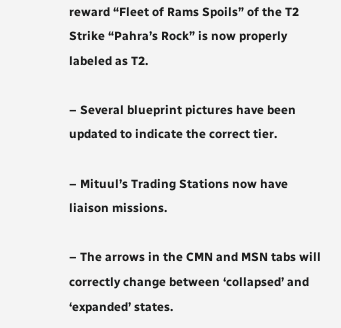reward “Fleet of Rams Spoils” of the T2 Strike “Pahra’s Rock” is now properly labeled as T2.

– Several blueprint pictures have been updated to indicate the correct tier.

– Mituul’s Trading Stations now have liaison missions.

– The arrows in the CMN and MSN tabs will correctly change between ‘collapsed’ and ‘expanded’ states.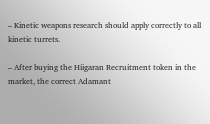– Kinetic weapons research should apply correctly to all kinetic turrets.

– After buying the Hiigaran Recruitment token in the market, the correct Adamant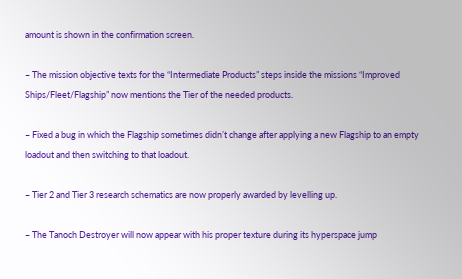amount is shown in the confirmation screen.

– The mission objective texts for the “Intermediate Products” steps inside the missions “Improved Ships/Fleet/Flagship” now mentions the Tier of the needed products.

– Fixed a bug in which the Flagship sometimes didn’t change after applying a new Flagship to an empty loadout and then switching to that loadout.

– Tier 2 and Tier 3 research schematics are now properly awarded by levelling up.

– The Tanoch Destroyer will now appear with his proper texture during its hyperspace jump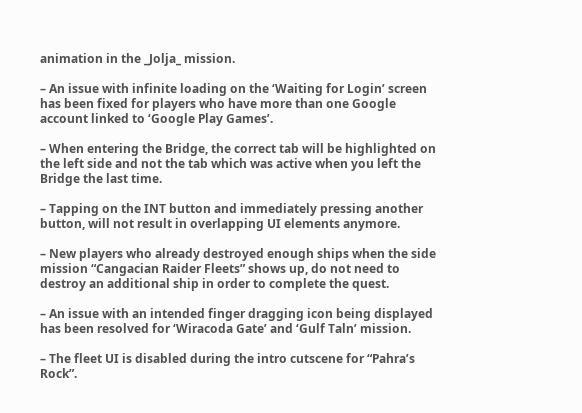animation in the _Jolja_ mission.

– An issue with infinite loading on the ‘Waiting for Login’ screen has been fixed for players who have more than one Google account linked to ‘Google Play Games’.

– When entering the Bridge, the correct tab will be highlighted on the left side and not the tab which was active when you left the Bridge the last time.

– Tapping on the INT button and immediately pressing another button, will not result in overlapping UI elements anymore.

– New players who already destroyed enough ships when the side mission “Cangacian Raider Fleets” shows up, do not need to destroy an additional ship in order to complete the quest.

– An issue with an intended finger dragging icon being displayed has been resolved for ‘Wiracoda Gate’ and ‘Gulf Taln’ mission.

– The fleet UI is disabled during the intro cutscene for “Pahra’s Rock”.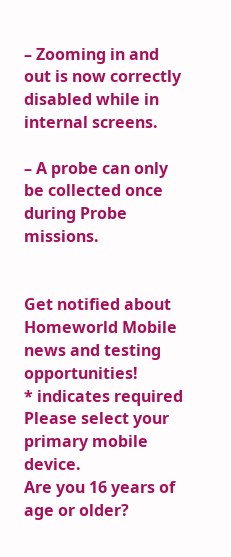– Zooming in and out is now correctly disabled while in internal screens.

– A probe can only be collected once during Probe missions.


Get notified about Homeworld Mobile news and testing opportunities!
* indicates required
Please select your primary mobile device.
Are you 16 years of age or older?